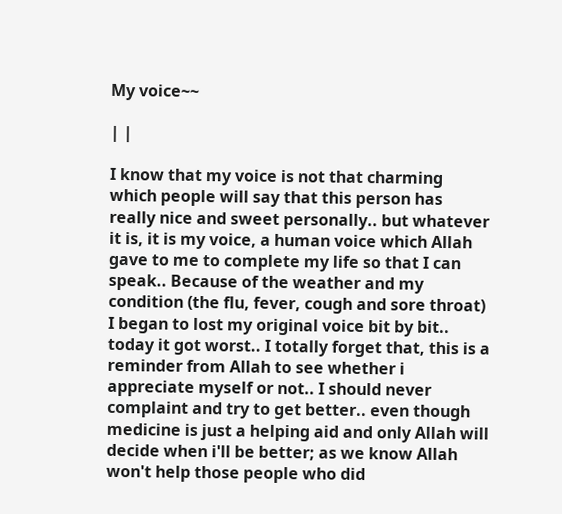My voice~~

| |

I know that my voice is not that charming which people will say that this person has really nice and sweet personally.. but whatever it is, it is my voice, a human voice which Allah gave to me to complete my life so that I can speak.. Because of the weather and my condition (the flu, fever, cough and sore throat) I began to lost my original voice bit by bit.. today it got worst.. I totally forget that, this is a reminder from Allah to see whether i appreciate myself or not.. I should never complaint and try to get better.. even though medicine is just a helping aid and only Allah will decide when i'll be better; as we know Allah won't help those people who did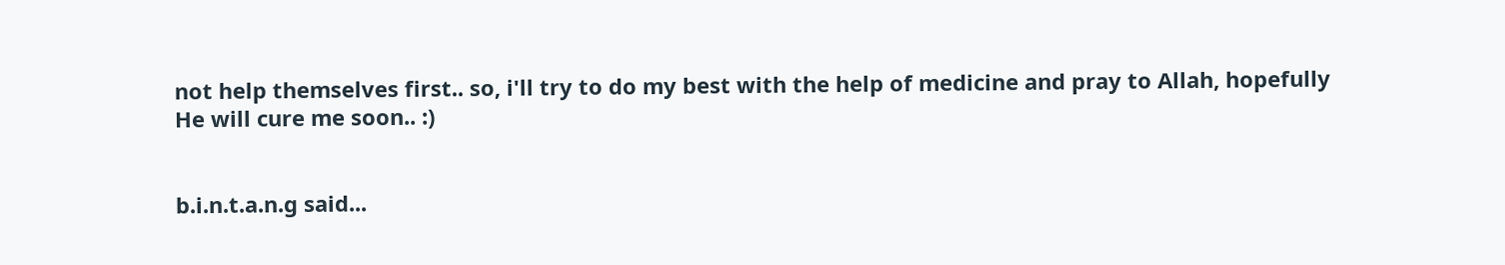not help themselves first.. so, i'll try to do my best with the help of medicine and pray to Allah, hopefully He will cure me soon.. :)


b.i.n.t.a.n.g said...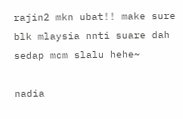rajin2 mkn ubat!! make sure blk mlaysia nnti suare dah sedap mcm slalu hehe~

nadia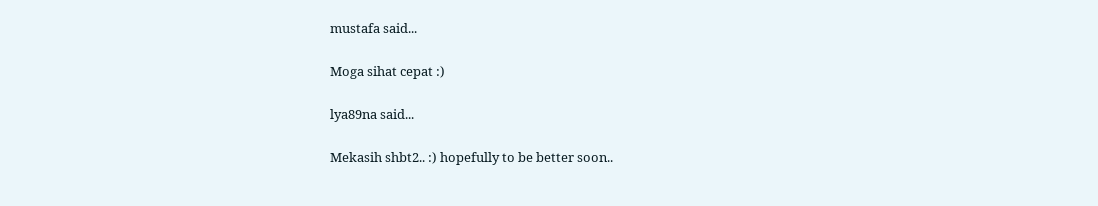mustafa said...

Moga sihat cepat :)

lya89na said...

Mekasih shbt2.. :) hopefully to be better soon..